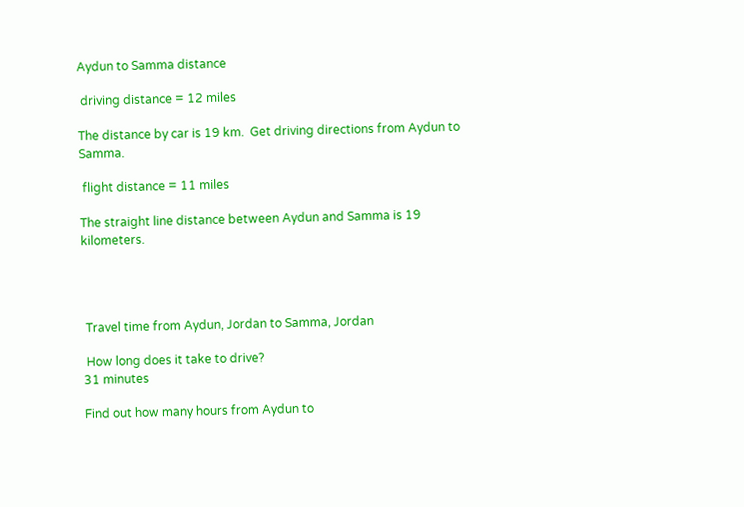Aydun to Samma distance

 driving distance = 12 miles

The distance by car is 19 km.  Get driving directions from Aydun to Samma.

 flight distance = 11 miles

The straight line distance between Aydun and Samma is 19 kilometers.




 Travel time from Aydun, Jordan to Samma, Jordan

 How long does it take to drive?
31 minutes

Find out how many hours from Aydun to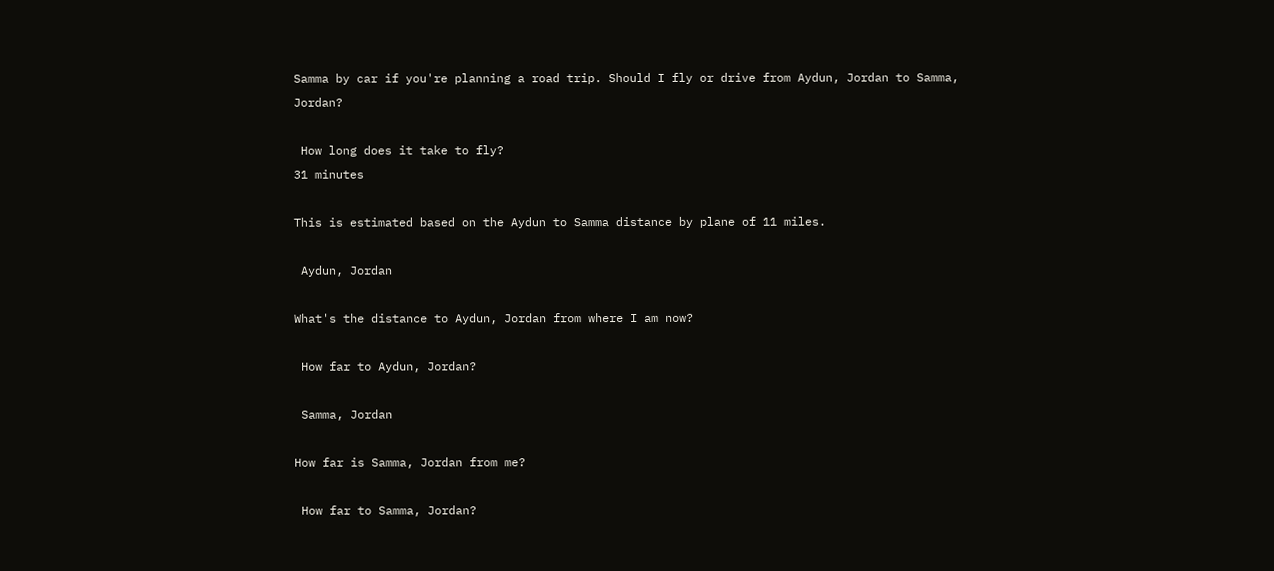Samma by car if you're planning a road trip. Should I fly or drive from Aydun, Jordan to Samma, Jordan?

 How long does it take to fly?
31 minutes

This is estimated based on the Aydun to Samma distance by plane of 11 miles.

 Aydun, Jordan

What's the distance to Aydun, Jordan from where I am now?

 How far to Aydun, Jordan?

 Samma, Jordan

How far is Samma, Jordan from me?

 How far to Samma, Jordan?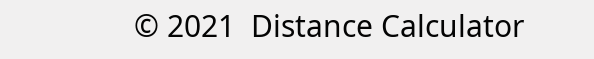© 2021  Distance Calculator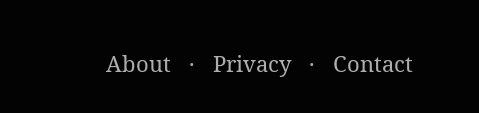About   ·   Privacy   ·   Contact